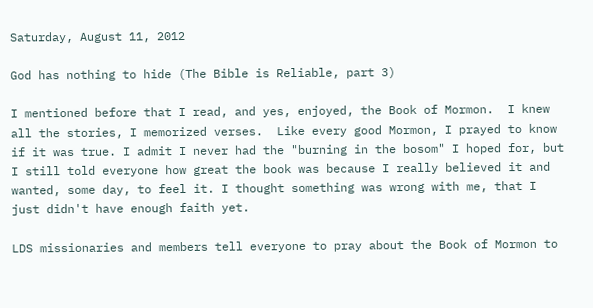Saturday, August 11, 2012

God has nothing to hide (The Bible is Reliable, part 3)

I mentioned before that I read, and yes, enjoyed, the Book of Mormon.  I knew all the stories, I memorized verses.  Like every good Mormon, I prayed to know if it was true. I admit I never had the "burning in the bosom" I hoped for, but I still told everyone how great the book was because I really believed it and wanted, some day, to feel it. I thought something was wrong with me, that I just didn't have enough faith yet.

LDS missionaries and members tell everyone to pray about the Book of Mormon to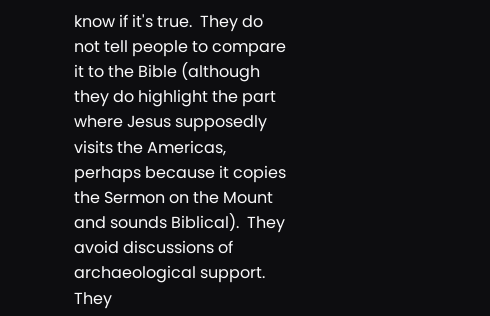know if it's true.  They do not tell people to compare it to the Bible (although they do highlight the part where Jesus supposedly visits the Americas, perhaps because it copies the Sermon on the Mount and sounds Biblical).  They avoid discussions of archaeological support.  They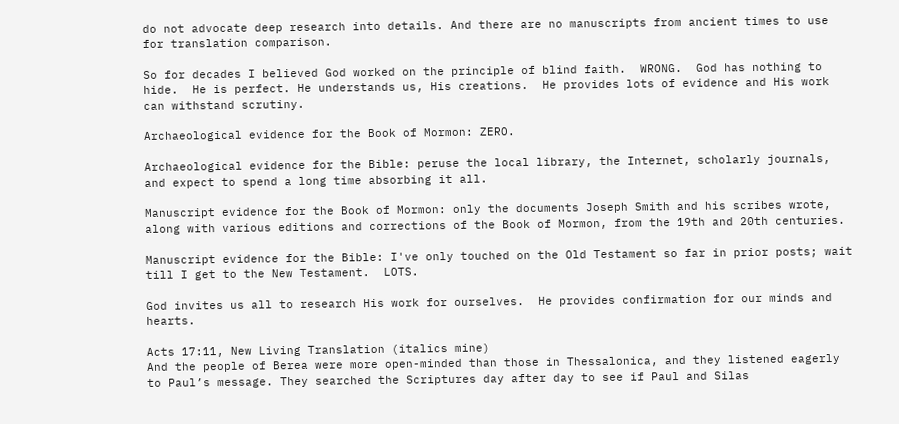do not advocate deep research into details. And there are no manuscripts from ancient times to use for translation comparison.

So for decades I believed God worked on the principle of blind faith.  WRONG.  God has nothing to hide.  He is perfect. He understands us, His creations.  He provides lots of evidence and His work can withstand scrutiny.

Archaeological evidence for the Book of Mormon: ZERO.

Archaeological evidence for the Bible: peruse the local library, the Internet, scholarly journals, and expect to spend a long time absorbing it all.

Manuscript evidence for the Book of Mormon: only the documents Joseph Smith and his scribes wrote, along with various editions and corrections of the Book of Mormon, from the 19th and 20th centuries.

Manuscript evidence for the Bible: I've only touched on the Old Testament so far in prior posts; wait till I get to the New Testament.  LOTS.

God invites us all to research His work for ourselves.  He provides confirmation for our minds and hearts.

Acts 17:11, New Living Translation (italics mine)
And the people of Berea were more open-minded than those in Thessalonica, and they listened eagerly to Paul’s message. They searched the Scriptures day after day to see if Paul and Silas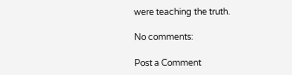were teaching the truth.

No comments:

Post a Comment